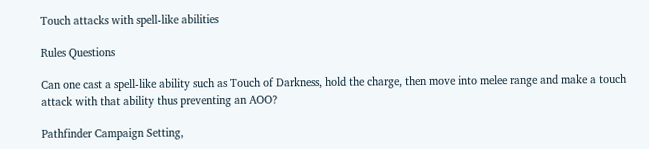Touch attacks with spell-like abilities

Rules Questions

Can one cast a spell-like ability such as Touch of Darkness, hold the charge, then move into melee range and make a touch attack with that ability thus preventing an AOO?

Pathfinder Campaign Setting,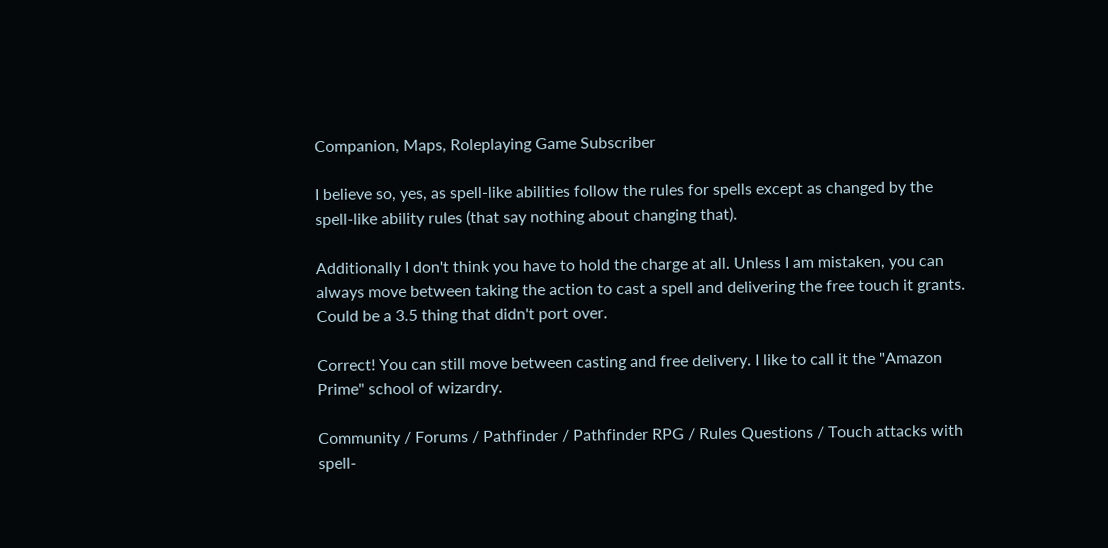Companion, Maps, Roleplaying Game Subscriber

I believe so, yes, as spell-like abilities follow the rules for spells except as changed by the spell-like ability rules (that say nothing about changing that).

Additionally I don't think you have to hold the charge at all. Unless I am mistaken, you can always move between taking the action to cast a spell and delivering the free touch it grants. Could be a 3.5 thing that didn't port over.

Correct! You can still move between casting and free delivery. I like to call it the "Amazon Prime" school of wizardry.

Community / Forums / Pathfinder / Pathfinder RPG / Rules Questions / Touch attacks with spell-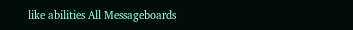like abilities All Messageboards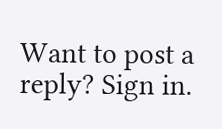Want to post a reply? Sign in.